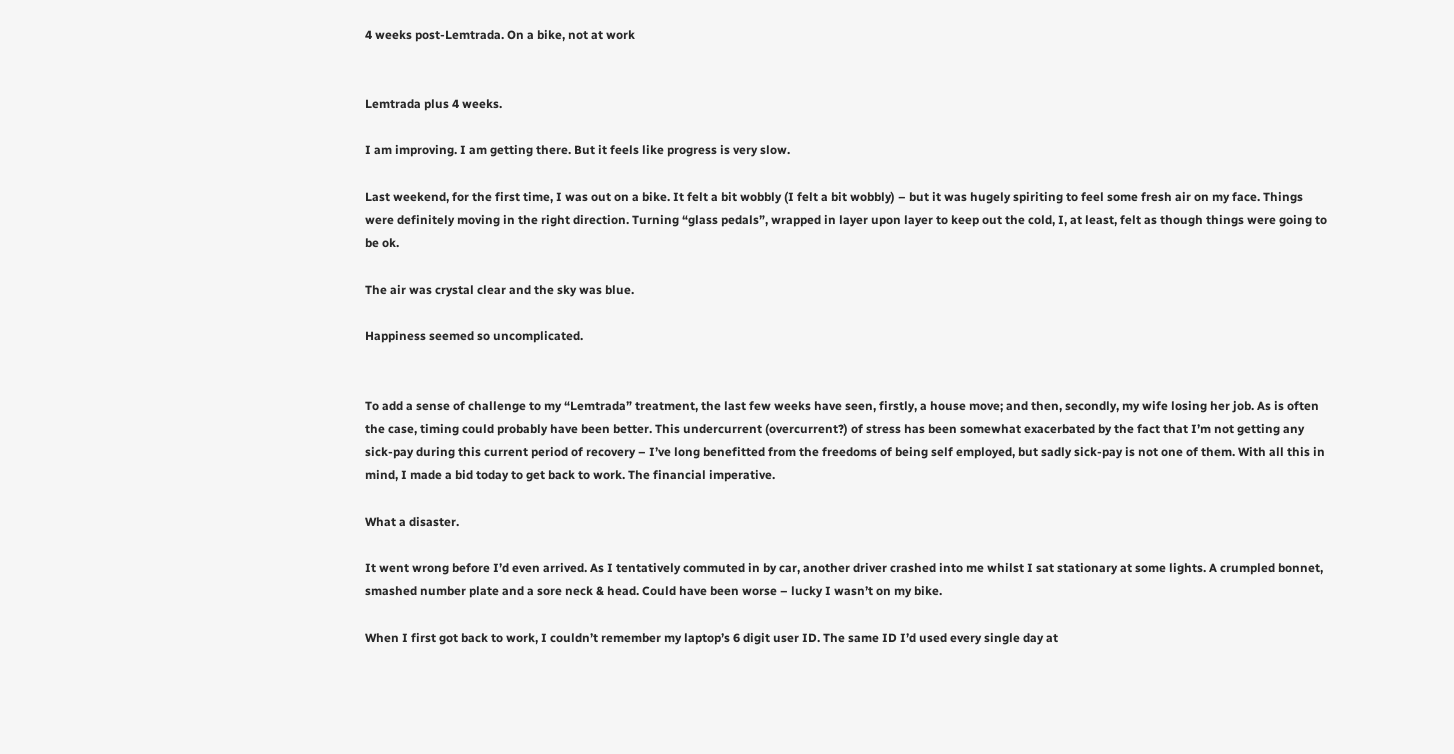4 weeks post-Lemtrada. On a bike, not at work


Lemtrada plus 4 weeks.

I am improving. I am getting there. But it feels like progress is very slow.

Last weekend, for the first time, I was out on a bike. It felt a bit wobbly (I felt a bit wobbly) – but it was hugely spiriting to feel some fresh air on my face. Things were definitely moving in the right direction. Turning “glass pedals”, wrapped in layer upon layer to keep out the cold, I, at least, felt as though things were going to be ok.

The air was crystal clear and the sky was blue.

Happiness seemed so uncomplicated.


To add a sense of challenge to my “Lemtrada” treatment, the last few weeks have seen, firstly, a house move; and then, secondly, my wife losing her job. As is often the case, timing could probably have been better. This undercurrent (overcurrent?) of stress has been somewhat exacerbated by the fact that I’m not getting any sick-pay during this current period of recovery – I’ve long benefitted from the freedoms of being self employed, but sadly sick-pay is not one of them. With all this in mind, I made a bid today to get back to work. The financial imperative.

What a disaster.

It went wrong before I’d even arrived. As I tentatively commuted in by car, another driver crashed into me whilst I sat stationary at some lights. A crumpled bonnet, smashed number plate and a sore neck & head. Could have been worse – lucky I wasn’t on my bike.

When I first got back to work, I couldn’t remember my laptop’s 6 digit user ID. The same ID I’d used every single day at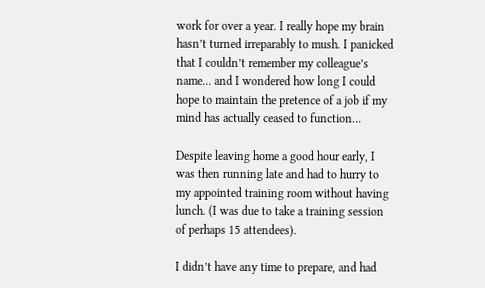work for over a year. I really hope my brain hasn’t turned irreparably to mush. I panicked that I couldn’t remember my colleague’s name… and I wondered how long I could hope to maintain the pretence of a job if my mind has actually ceased to function…

Despite leaving home a good hour early, I was then running late and had to hurry to my appointed training room without having lunch. (I was due to take a training session of perhaps 15 attendees).

I didn’t have any time to prepare, and had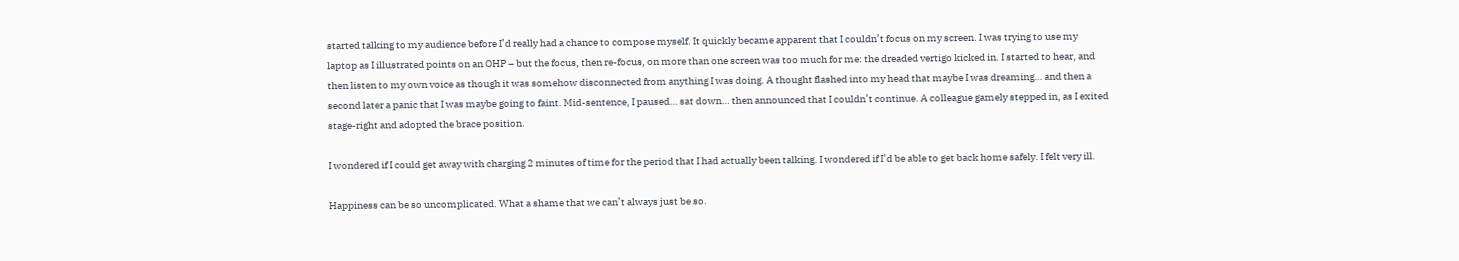started talking to my audience before I’d really had a chance to compose myself. It quickly became apparent that I couldn’t focus on my screen. I was trying to use my laptop as I illustrated points on an OHP – but the focus, then re-focus, on more than one screen was too much for me: the dreaded vertigo kicked in. I started to hear, and then listen to my own voice as though it was somehow disconnected from anything I was doing. A thought flashed into my head that maybe I was dreaming… and then a second later a panic that I was maybe going to faint. Mid-sentence, I paused… sat down… then announced that I couldn’t continue. A colleague gamely stepped in, as I exited stage-right and adopted the brace position.

I wondered if I could get away with charging 2 minutes of time for the period that I had actually been talking. I wondered if I’d be able to get back home safely. I felt very ill.

Happiness can be so uncomplicated. What a shame that we can’t always just be so.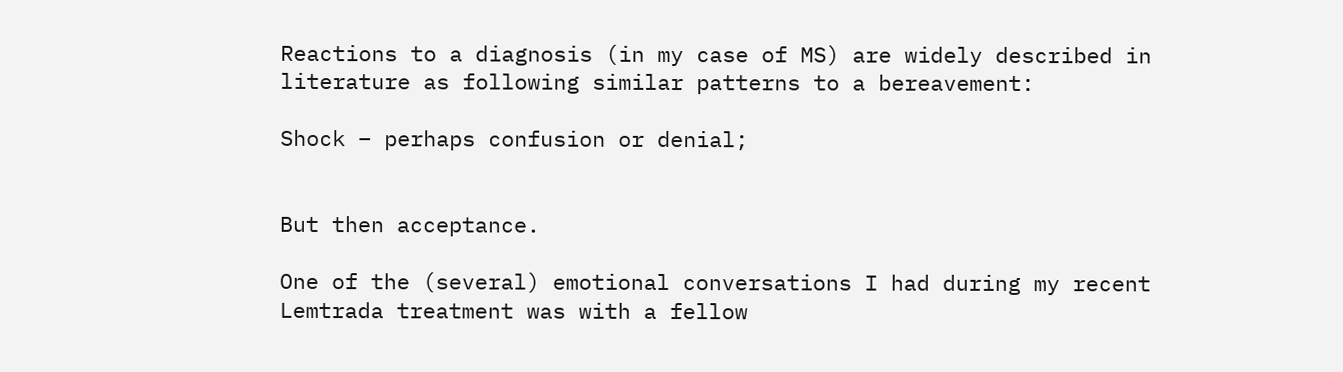Reactions to a diagnosis (in my case of MS) are widely described in literature as following similar patterns to a bereavement:

Shock – perhaps confusion or denial;


But then acceptance.

One of the (several) emotional conversations I had during my recent Lemtrada treatment was with a fellow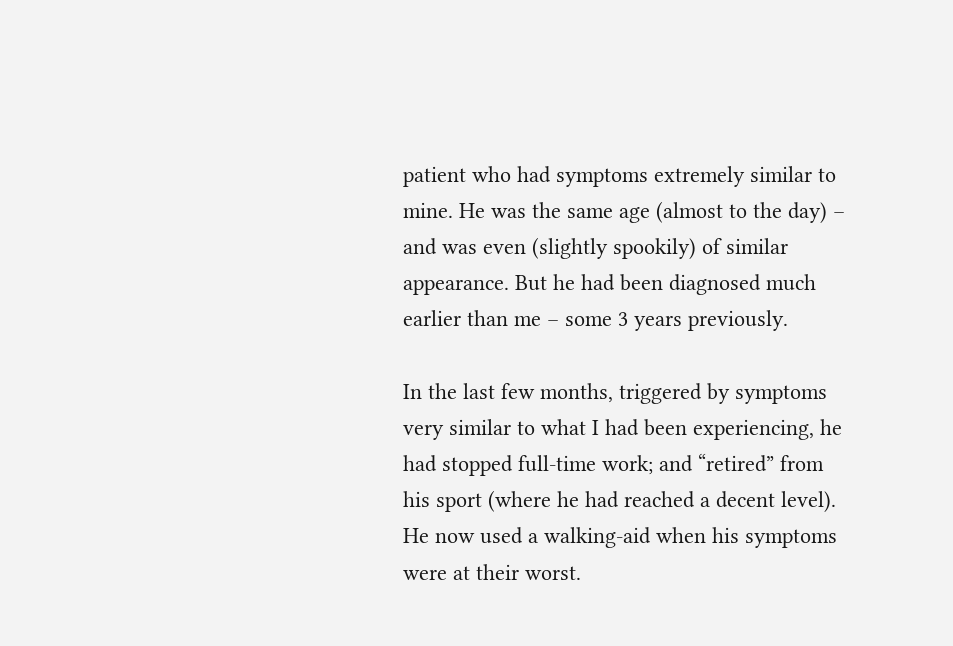patient who had symptoms extremely similar to mine. He was the same age (almost to the day) – and was even (slightly spookily) of similar appearance. But he had been diagnosed much earlier than me – some 3 years previously.

In the last few months, triggered by symptoms very similar to what I had been experiencing, he had stopped full-time work; and “retired” from his sport (where he had reached a decent level). He now used a walking-aid when his symptoms were at their worst.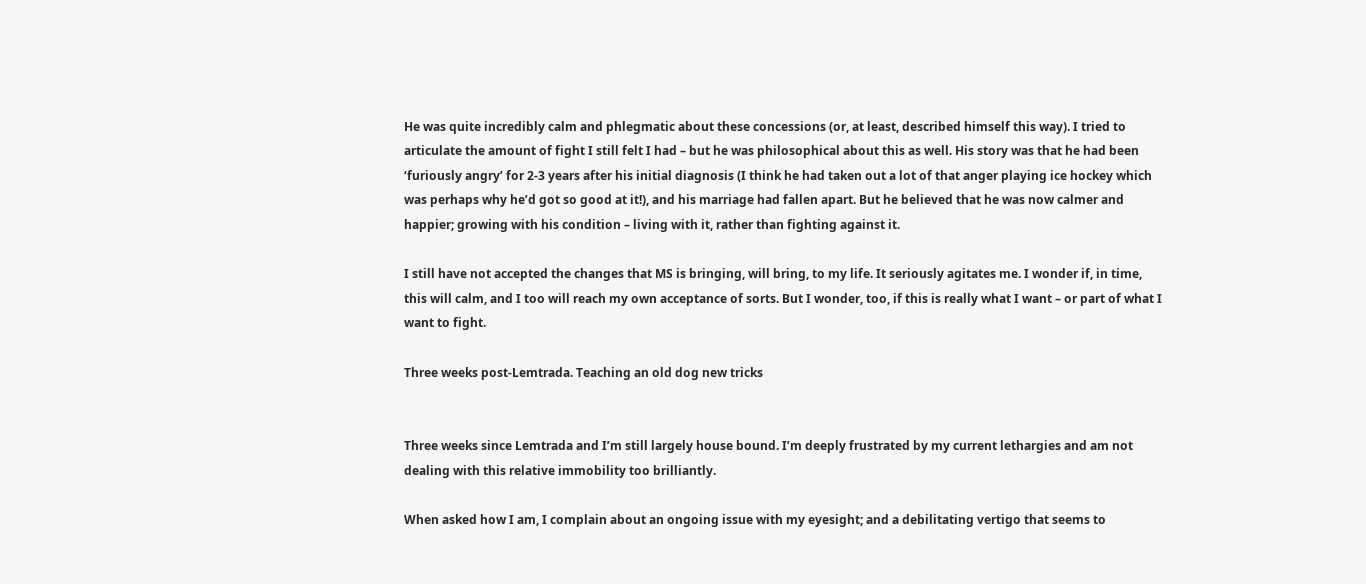He was quite incredibly calm and phlegmatic about these concessions (or, at least, described himself this way). I tried to articulate the amount of fight I still felt I had – but he was philosophical about this as well. His story was that he had been ‘furiously angry’ for 2-3 years after his initial diagnosis (I think he had taken out a lot of that anger playing ice hockey which was perhaps why he’d got so good at it!), and his marriage had fallen apart. But he believed that he was now calmer and happier; growing with his condition – living with it, rather than fighting against it.

I still have not accepted the changes that MS is bringing, will bring, to my life. It seriously agitates me. I wonder if, in time, this will calm, and I too will reach my own acceptance of sorts. But I wonder, too, if this is really what I want – or part of what I want to fight.

Three weeks post-Lemtrada. Teaching an old dog new tricks


Three weeks since Lemtrada and I’m still largely house bound. I’m deeply frustrated by my current lethargies and am not dealing with this relative immobility too brilliantly.

When asked how I am, I complain about an ongoing issue with my eyesight; and a debilitating vertigo that seems to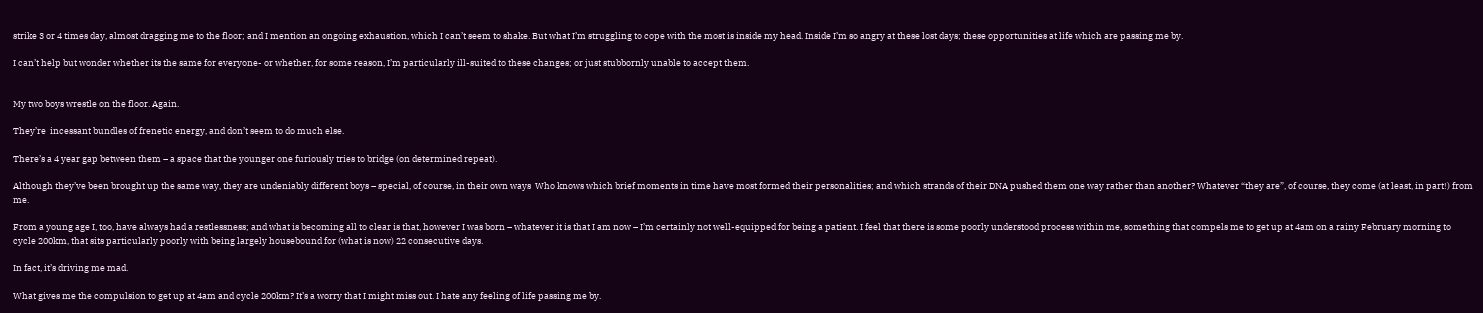strike 3 or 4 times day, almost dragging me to the floor; and I mention an ongoing exhaustion, which I can’t seem to shake. But what I’m struggling to cope with the most is inside my head. Inside I’m so angry at these lost days; these opportunities at life which are passing me by.

I can’t help but wonder whether its the same for everyone- or whether, for some reason, I’m particularly ill-suited to these changes; or just stubbornly unable to accept them.


My two boys wrestle on the floor. Again.

They’re  incessant bundles of frenetic energy, and don’t seem to do much else.

There’s a 4 year gap between them – a space that the younger one furiously tries to bridge (on determined repeat).

Although they’ve been brought up the same way, they are undeniably different boys – special, of course, in their own ways  Who knows which brief moments in time have most formed their personalities; and which strands of their DNA pushed them one way rather than another? Whatever “they are”, of course, they come (at least, in part!) from me.

From a young age I, too, have always had a restlessness; and what is becoming all to clear is that, however I was born – whatever it is that I am now – I’m certainly not well-equipped for being a patient. I feel that there is some poorly understood process within me, something that compels me to get up at 4am on a rainy February morning to cycle 200km, that sits particularly poorly with being largely housebound for (what is now) 22 consecutive days.

In fact, it’s driving me mad.

What gives me the compulsion to get up at 4am and cycle 200km? It’s a worry that I might miss out. I hate any feeling of life passing me by.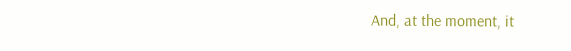And, at the moment, it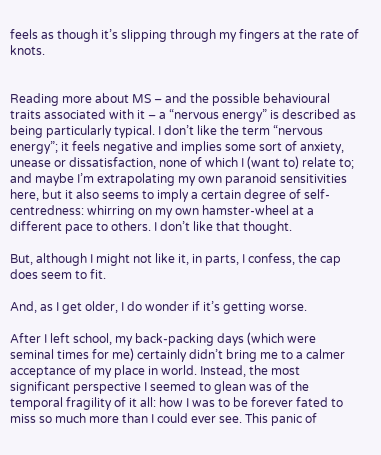feels as though it’s slipping through my fingers at the rate of knots.


Reading more about MS – and the possible behavioural traits associated with it – a “nervous energy” is described as being particularly typical. I don’t like the term “nervous energy”; it feels negative and implies some sort of anxiety, unease or dissatisfaction, none of which I (want to) relate to; and maybe I’m extrapolating my own paranoid sensitivities here, but it also seems to imply a certain degree of self-centredness: whirring on my own hamster-wheel at a different pace to others. I don’t like that thought.

But, although I might not like it, in parts, I confess, the cap does seem to fit.

And, as I get older, I do wonder if it’s getting worse.

After I left school, my back-packing days (which were seminal times for me) certainly didn’t bring me to a calmer acceptance of my place in world. Instead, the most significant perspective I seemed to glean was of the temporal fragility of it all: how I was to be forever fated to miss so much more than I could ever see. This panic of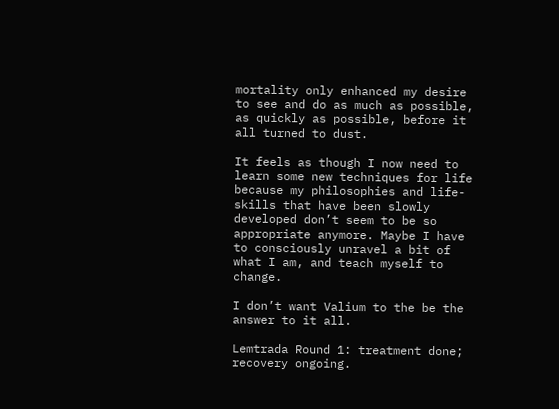mortality only enhanced my desire to see and do as much as possible, as quickly as possible, before it all turned to dust.

It feels as though I now need to learn some new techniques for life because my philosophies and life-skills that have been slowly developed don’t seem to be so appropriate anymore. Maybe I have to consciously unravel a bit of what I am, and teach myself to change.

I don’t want Valium to the be the answer to it all.

Lemtrada Round 1: treatment done; recovery ongoing.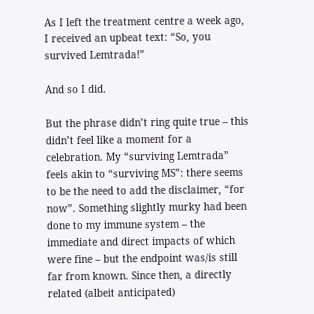As I left the treatment centre a week ago, I received an upbeat text: “So, you survived Lemtrada!”

And so I did.

But the phrase didn’t ring quite true – this didn’t feel like a moment for a celebration. My “surviving Lemtrada” feels akin to “surviving MS”: there seems to be the need to add the disclaimer, “for now”. Something slightly murky had been done to my immune system – the immediate and direct impacts of which were fine – but the endpoint was/is still far from known. Since then, a directly related (albeit anticipated)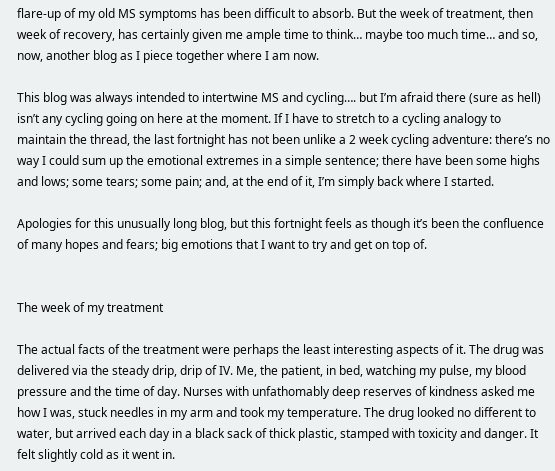flare-up of my old MS symptoms has been difficult to absorb. But the week of treatment, then week of recovery, has certainly given me ample time to think… maybe too much time… and so, now, another blog as I piece together where I am now.

This blog was always intended to intertwine MS and cycling…. but I’m afraid there (sure as hell) isn’t any cycling going on here at the moment. If I have to stretch to a cycling analogy to maintain the thread, the last fortnight has not been unlike a 2 week cycling adventure: there’s no way I could sum up the emotional extremes in a simple sentence; there have been some highs and lows; some tears; some pain; and, at the end of it, I’m simply back where I started.

Apologies for this unusually long blog, but this fortnight feels as though it’s been the confluence of many hopes and fears; big emotions that I want to try and get on top of.


The week of my treatment

The actual facts of the treatment were perhaps the least interesting aspects of it. The drug was delivered via the steady drip, drip of IV. Me, the patient, in bed, watching my pulse, my blood pressure and the time of day. Nurses with unfathomably deep reserves of kindness asked me how I was, stuck needles in my arm and took my temperature. The drug looked no different to water, but arrived each day in a black sack of thick plastic, stamped with toxicity and danger. It felt slightly cold as it went in.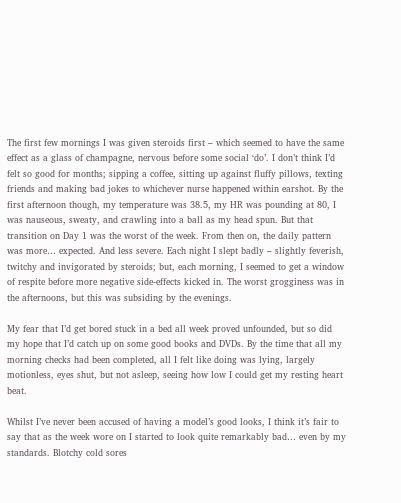The first few mornings I was given steroids first – which seemed to have the same effect as a glass of champagne, nervous before some social ‘do’. I don’t think I’d felt so good for months; sipping a coffee, sitting up against fluffy pillows, texting friends and making bad jokes to whichever nurse happened within earshot. By the first afternoon though, my temperature was 38.5, my HR was pounding at 80, I was nauseous, sweaty, and crawling into a ball as my head spun. But that transition on Day 1 was the worst of the week. From then on, the daily pattern was more… expected. And less severe. Each night I slept badly – slightly feverish, twitchy and invigorated by steroids; but, each morning, I seemed to get a window of respite before more negative side-effects kicked in. The worst grogginess was in the afternoons, but this was subsiding by the evenings.

My fear that I’d get bored stuck in a bed all week proved unfounded, but so did my hope that I’d catch up on some good books and DVDs. By the time that all my morning checks had been completed, all I felt like doing was lying, largely motionless, eyes shut, but not asleep, seeing how low I could get my resting heart beat.

Whilst I’ve never been accused of having a model’s good looks, I think it’s fair to say that as the week wore on I started to look quite remarkably bad… even by my standards. Blotchy cold sores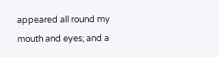appeared all round my mouth and eyes; and a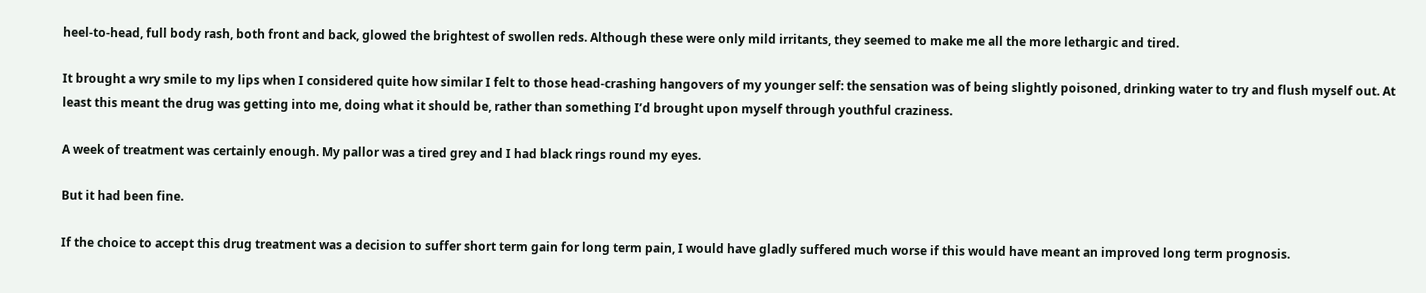heel-to-head, full body rash, both front and back, glowed the brightest of swollen reds. Although these were only mild irritants, they seemed to make me all the more lethargic and tired.

It brought a wry smile to my lips when I considered quite how similar I felt to those head-crashing hangovers of my younger self: the sensation was of being slightly poisoned, drinking water to try and flush myself out. At least this meant the drug was getting into me, doing what it should be, rather than something I’d brought upon myself through youthful craziness.

A week of treatment was certainly enough. My pallor was a tired grey and I had black rings round my eyes.

But it had been fine.

If the choice to accept this drug treatment was a decision to suffer short term gain for long term pain, I would have gladly suffered much worse if this would have meant an improved long term prognosis.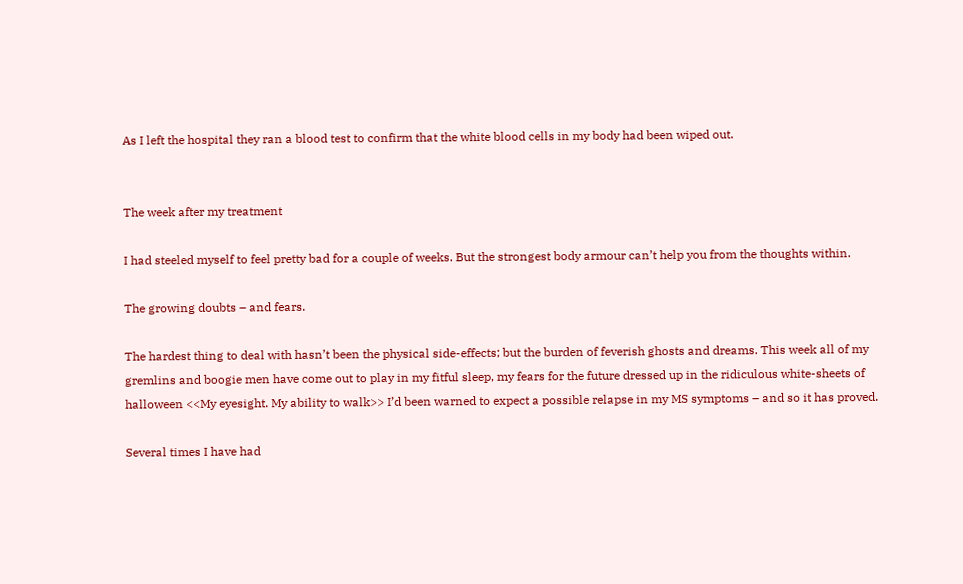As I left the hospital they ran a blood test to confirm that the white blood cells in my body had been wiped out.


The week after my treatment

I had steeled myself to feel pretty bad for a couple of weeks. But the strongest body armour can’t help you from the thoughts within.

The growing doubts – and fears.

The hardest thing to deal with hasn’t been the physical side-effects; but the burden of feverish ghosts and dreams. This week all of my gremlins and boogie men have come out to play in my fitful sleep, my fears for the future dressed up in the ridiculous white-sheets of halloween <<My eyesight. My ability to walk>> I’d been warned to expect a possible relapse in my MS symptoms – and so it has proved.

Several times I have had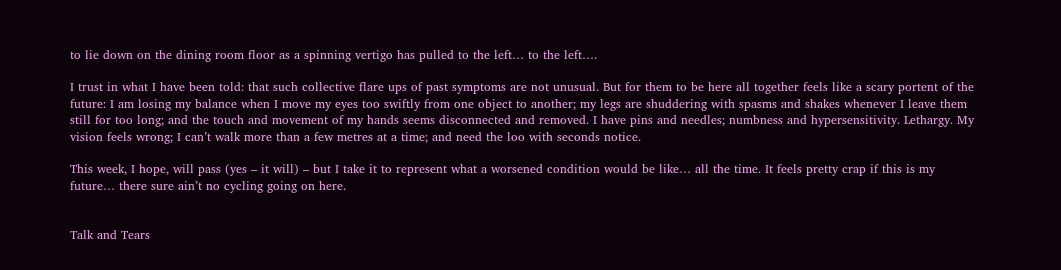to lie down on the dining room floor as a spinning vertigo has pulled to the left… to the left….

I trust in what I have been told: that such collective flare ups of past symptoms are not unusual. But for them to be here all together feels like a scary portent of the future: I am losing my balance when I move my eyes too swiftly from one object to another; my legs are shuddering with spasms and shakes whenever I leave them still for too long; and the touch and movement of my hands seems disconnected and removed. I have pins and needles; numbness and hypersensitivity. Lethargy. My vision feels wrong; I can’t walk more than a few metres at a time; and need the loo with seconds notice.

This week, I hope, will pass (yes – it will) – but I take it to represent what a worsened condition would be like… all the time. It feels pretty crap if this is my future… there sure ain’t no cycling going on here.


Talk and Tears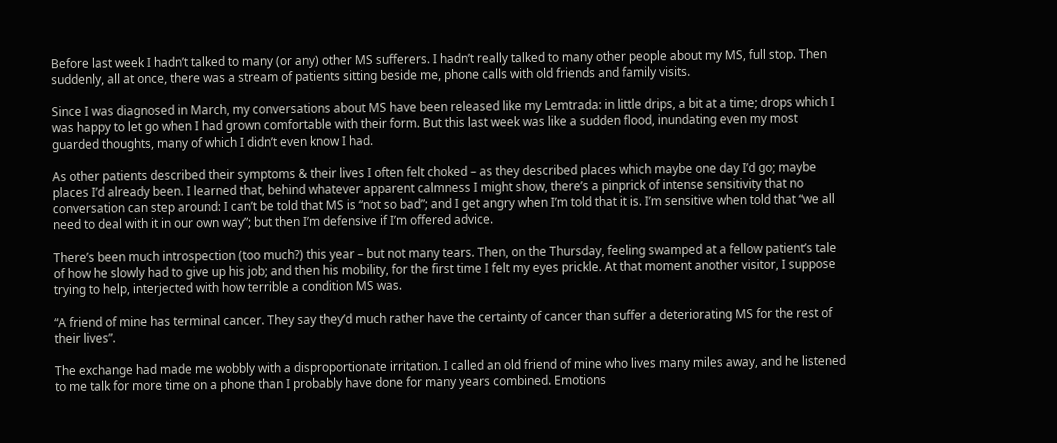Before last week I hadn’t talked to many (or any) other MS sufferers. I hadn’t really talked to many other people about my MS, full stop. Then suddenly, all at once, there was a stream of patients sitting beside me, phone calls with old friends and family visits.

Since I was diagnosed in March, my conversations about MS have been released like my Lemtrada: in little drips, a bit at a time; drops which I was happy to let go when I had grown comfortable with their form. But this last week was like a sudden flood, inundating even my most guarded thoughts, many of which I didn’t even know I had.

As other patients described their symptoms & their lives I often felt choked – as they described places which maybe one day I’d go; maybe places I’d already been. I learned that, behind whatever apparent calmness I might show, there’s a pinprick of intense sensitivity that no conversation can step around: I can’t be told that MS is “not so bad”; and I get angry when I’m told that it is. I’m sensitive when told that “we all need to deal with it in our own way”; but then I’m defensive if I’m offered advice.

There’s been much introspection (too much?) this year – but not many tears. Then, on the Thursday, feeling swamped at a fellow patient’s tale of how he slowly had to give up his job; and then his mobility, for the first time I felt my eyes prickle. At that moment another visitor, I suppose trying to help, interjected with how terrible a condition MS was.

“A friend of mine has terminal cancer. They say they’d much rather have the certainty of cancer than suffer a deteriorating MS for the rest of their lives”.

The exchange had made me wobbly with a disproportionate irritation. I called an old friend of mine who lives many miles away, and he listened to me talk for more time on a phone than I probably have done for many years combined. Emotions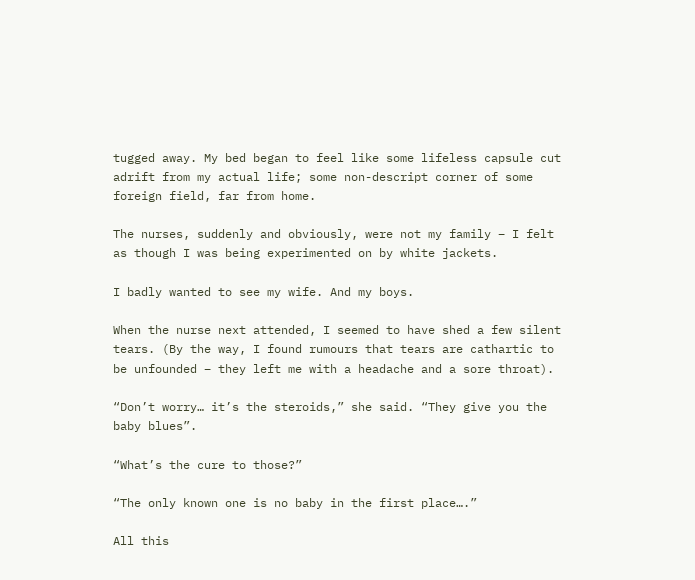tugged away. My bed began to feel like some lifeless capsule cut adrift from my actual life; some non-descript corner of some foreign field, far from home.

The nurses, suddenly and obviously, were not my family – I felt as though I was being experimented on by white jackets.

I badly wanted to see my wife. And my boys.

When the nurse next attended, I seemed to have shed a few silent tears. (By the way, I found rumours that tears are cathartic to be unfounded – they left me with a headache and a sore throat).

“Don’t worry… it’s the steroids,” she said. “They give you the baby blues”.

“What’s the cure to those?”

“The only known one is no baby in the first place….”

All this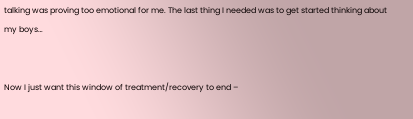talking was proving too emotional for me. The last thing I needed was to get started thinking about my boys…


Now I just want this window of treatment/recovery to end –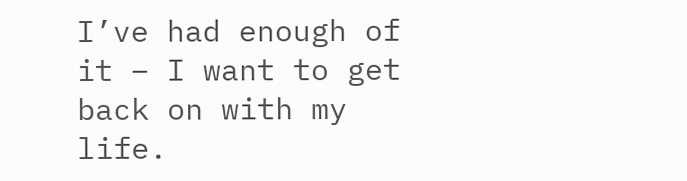I’ve had enough of it – I want to get back on with my life.